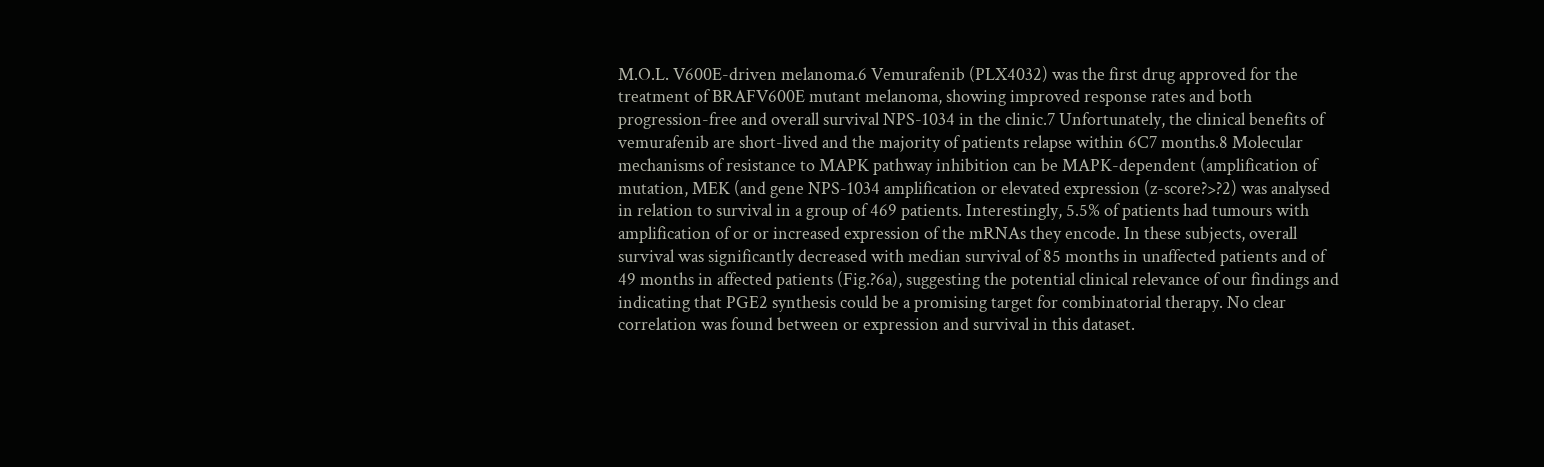M.O.L. V600E-driven melanoma.6 Vemurafenib (PLX4032) was the first drug approved for the treatment of BRAFV600E mutant melanoma, showing improved response rates and both progression-free and overall survival NPS-1034 in the clinic.7 Unfortunately, the clinical benefits of vemurafenib are short-lived and the majority of patients relapse within 6C7 months.8 Molecular mechanisms of resistance to MAPK pathway inhibition can be MAPK-dependent (amplification of mutation, MEK (and gene NPS-1034 amplification or elevated expression (z-score?>?2) was analysed in relation to survival in a group of 469 patients. Interestingly, 5.5% of patients had tumours with amplification of or or increased expression of the mRNAs they encode. In these subjects, overall survival was significantly decreased with median survival of 85 months in unaffected patients and of 49 months in affected patients (Fig.?6a), suggesting the potential clinical relevance of our findings and indicating that PGE2 synthesis could be a promising target for combinatorial therapy. No clear correlation was found between or expression and survival in this dataset.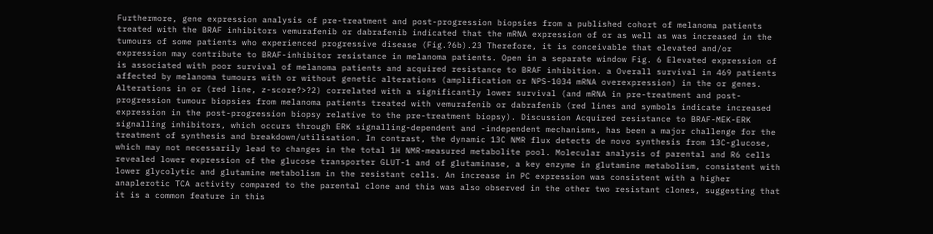Furthermore, gene expression analysis of pre-treatment and post-progression biopsies from a published cohort of melanoma patients treated with the BRAF inhibitors vemurafenib or dabrafenib indicated that the mRNA expression of or as well as was increased in the tumours of some patients who experienced progressive disease (Fig.?6b).23 Therefore, it is conceivable that elevated and/or expression may contribute to BRAF-inhibitor resistance in melanoma patients. Open in a separate window Fig. 6 Elevated expression of is associated with poor survival of melanoma patients and acquired resistance to BRAF inhibition. a Overall survival in 469 patients affected by melanoma tumours with or without genetic alterations (amplification or NPS-1034 mRNA overexpression) in the or genes. Alterations in or (red line, z-score?>?2) correlated with a significantly lower survival (and mRNA in pre-treatment and post-progression tumour biopsies from melanoma patients treated with vemurafenib or dabrafenib (red lines and symbols indicate increased expression in the post-progression biopsy relative to the pre-treatment biopsy). Discussion Acquired resistance to BRAF-MEK-ERK signalling inhibitors, which occurs through ERK signalling-dependent and -independent mechanisms, has been a major challenge for the treatment of synthesis and breakdown/utilisation. In contrast, the dynamic 13C NMR flux detects de novo synthesis from 13C-glucose, which may not necessarily lead to changes in the total 1H NMR-measured metabolite pool. Molecular analysis of parental and R6 cells revealed lower expression of the glucose transporter GLUT-1 and of glutaminase, a key enzyme in glutamine metabolism, consistent with lower glycolytic and glutamine metabolism in the resistant cells. An increase in PC expression was consistent with a higher anaplerotic TCA activity compared to the parental clone and this was also observed in the other two resistant clones, suggesting that it is a common feature in this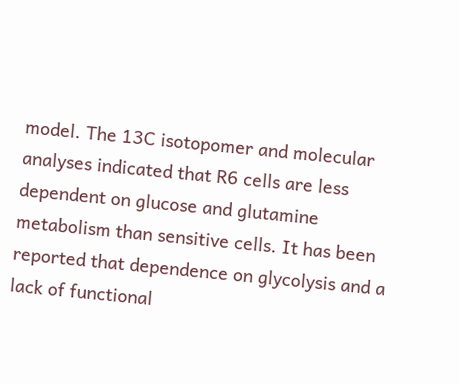model. The 13C isotopomer and molecular analyses indicated that R6 cells are less dependent on glucose and glutamine metabolism than sensitive cells. It has been reported that dependence on glycolysis and a lack of functional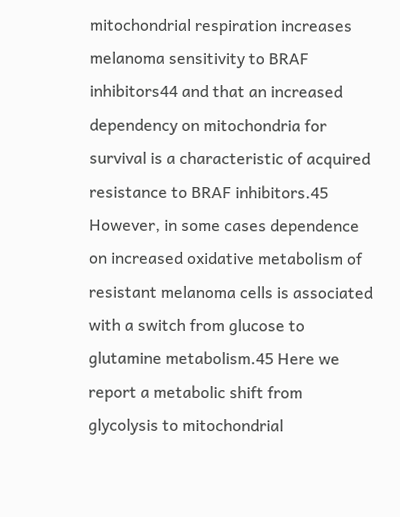mitochondrial respiration increases melanoma sensitivity to BRAF inhibitors44 and that an increased dependency on mitochondria for survival is a characteristic of acquired resistance to BRAF inhibitors.45 However, in some cases dependence on increased oxidative metabolism of resistant melanoma cells is associated with a switch from glucose to glutamine metabolism.45 Here we report a metabolic shift from glycolysis to mitochondrial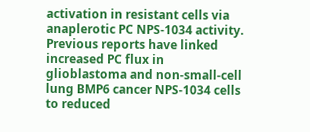activation in resistant cells via anaplerotic PC NPS-1034 activity. Previous reports have linked increased PC flux in glioblastoma and non-small-cell lung BMP6 cancer NPS-1034 cells to reduced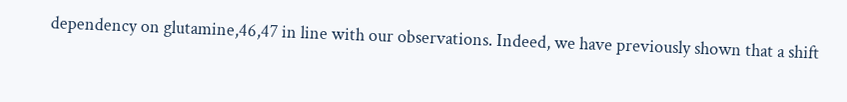dependency on glutamine,46,47 in line with our observations. Indeed, we have previously shown that a shift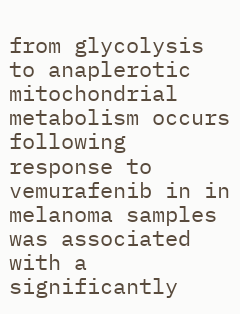from glycolysis to anaplerotic mitochondrial metabolism occurs following response to vemurafenib in in melanoma samples was associated with a significantly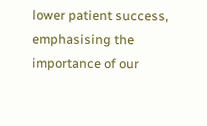lower patient success, emphasising the importance of our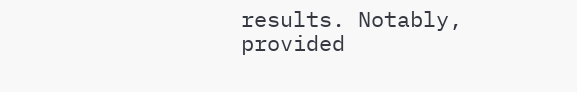results. Notably, provided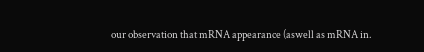our observation that mRNA appearance (aswell as mRNA in.